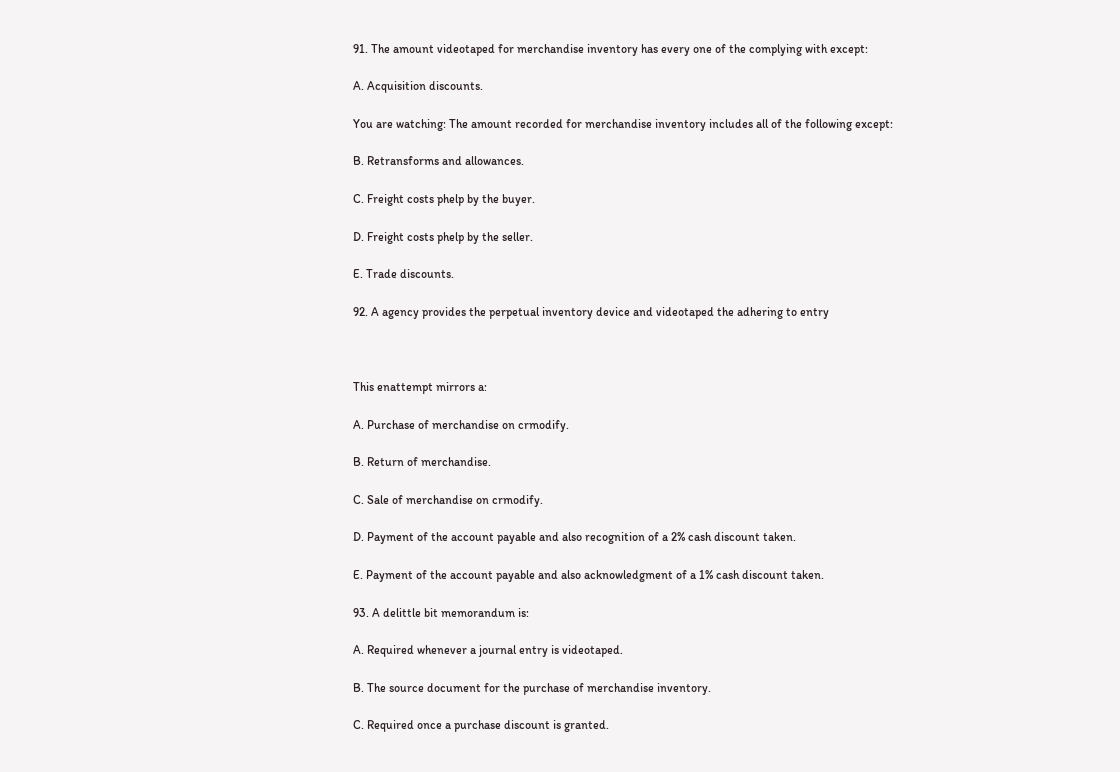91. The amount videotaped for merchandise inventory has every one of the complying with except:

A. Acquisition discounts.

You are watching: The amount recorded for merchandise inventory includes all of the following except:

B. Retransforms and allowances.

C. Freight costs phelp by the buyer.

D. Freight costs phelp by the seller.

E. Trade discounts.

92. A agency provides the perpetual inventory device and videotaped the adhering to entry



This enattempt mirrors a:

A. Purchase of merchandise on crmodify.

B. Return of merchandise.

C. Sale of merchandise on crmodify.

D. Payment of the account payable and also recognition of a 2% cash discount taken.

E. Payment of the account payable and also acknowledgment of a 1% cash discount taken.

93. A delittle bit memorandum is:

A. Required whenever a journal entry is videotaped.

B. The source document for the purchase of merchandise inventory.

C. Required once a purchase discount is granted.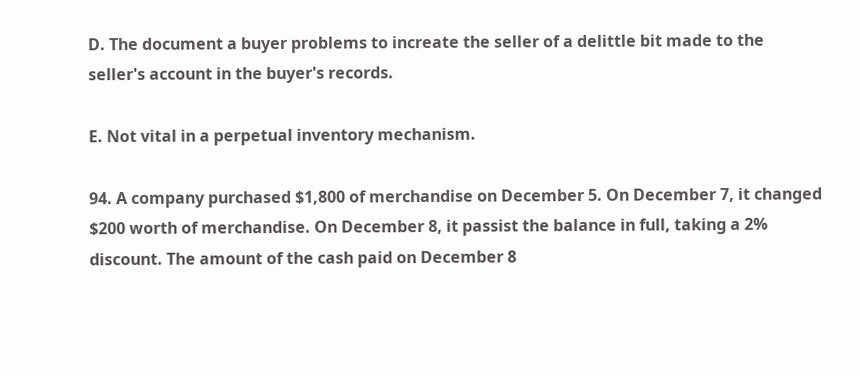D. The document a buyer problems to increate the seller of a delittle bit made to the seller's account in the buyer's records.

E. Not vital in a perpetual inventory mechanism.

94. A company purchased $1,800 of merchandise on December 5. On December 7, it changed $200 worth of merchandise. On December 8, it passist the balance in full, taking a 2% discount. The amount of the cash paid on December 8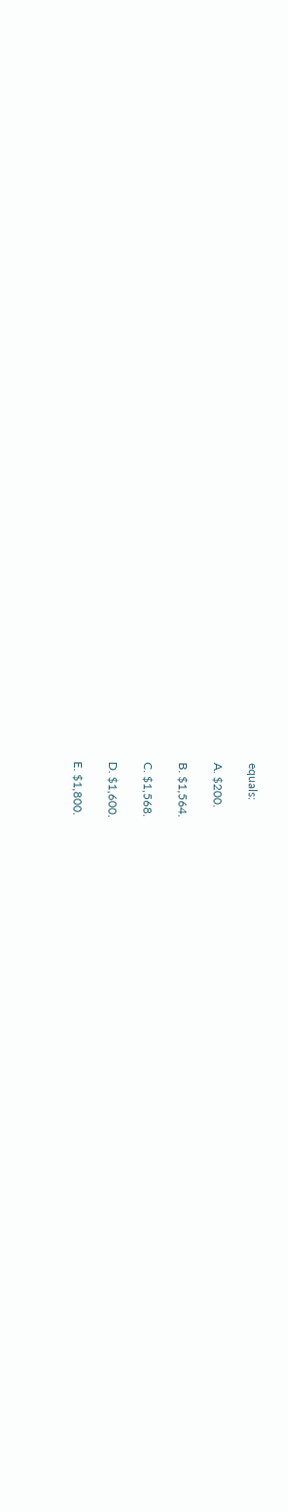equals:

A. $200.

B. $1,564.

C. $1,568.

D. $1,600.

E. $1,800.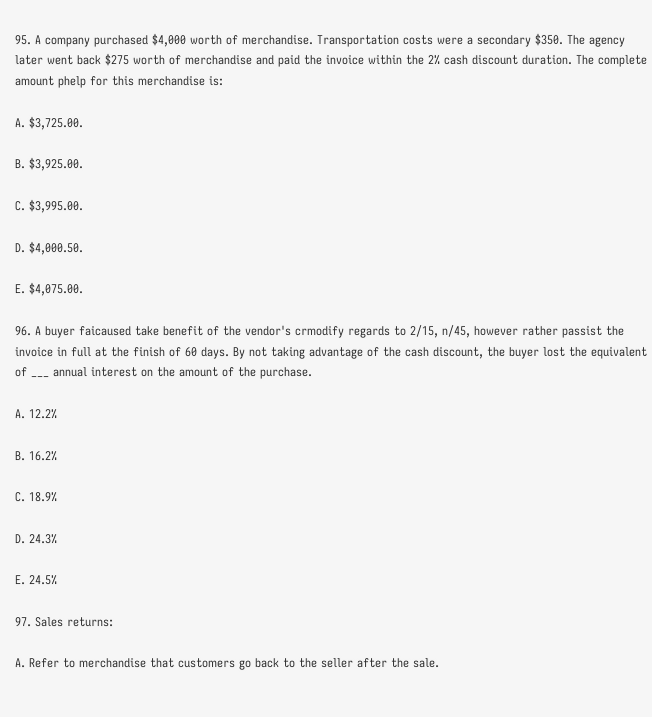95. A company purchased $4,000 worth of merchandise. Transportation costs were a secondary $350. The agency later went back $275 worth of merchandise and paid the invoice within the 2% cash discount duration. The complete amount phelp for this merchandise is:

A. $3,725.00.

B. $3,925.00.

C. $3,995.00.

D. $4,000.50.

E. $4,075.00.

96. A buyer faicaused take benefit of the vendor's crmodify regards to 2/15, n/45, however rather passist the invoice in full at the finish of 60 days. By not taking advantage of the cash discount, the buyer lost the equivalent of ___ annual interest on the amount of the purchase.

A. 12.2%

B. 16.2%

C. 18.9%

D. 24.3%

E. 24.5%

97. Sales returns:

A. Refer to merchandise that customers go back to the seller after the sale.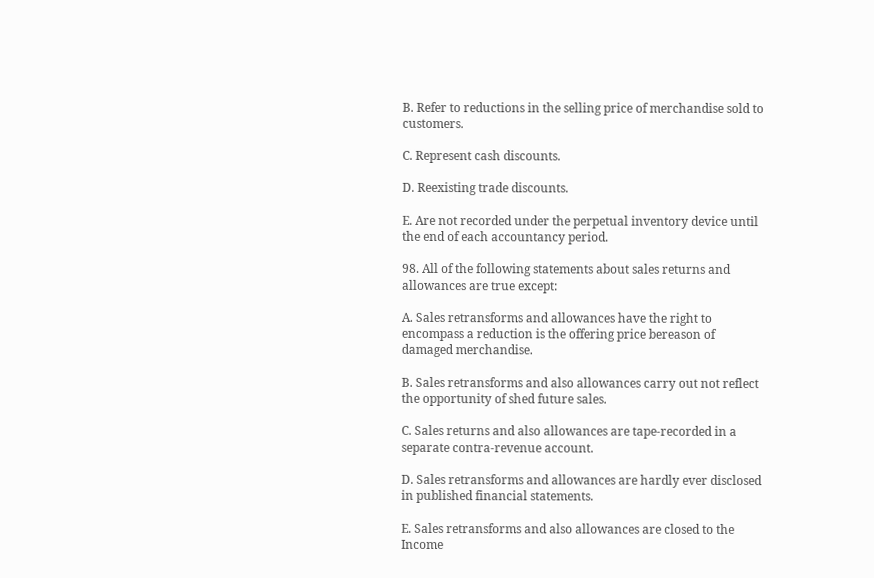B. Refer to reductions in the selling price of merchandise sold to customers.

C. Represent cash discounts.

D. Reexisting trade discounts.

E. Are not recorded under the perpetual inventory device until the end of each accountancy period.

98. All of the following statements about sales returns and allowances are true except:

A. Sales retransforms and allowances have the right to encompass a reduction is the offering price bereason of damaged merchandise.

B. Sales retransforms and also allowances carry out not reflect the opportunity of shed future sales.

C. Sales returns and also allowances are tape-recorded in a separate contra-revenue account.

D. Sales retransforms and allowances are hardly ever disclosed in published financial statements.

E. Sales retransforms and also allowances are closed to the Income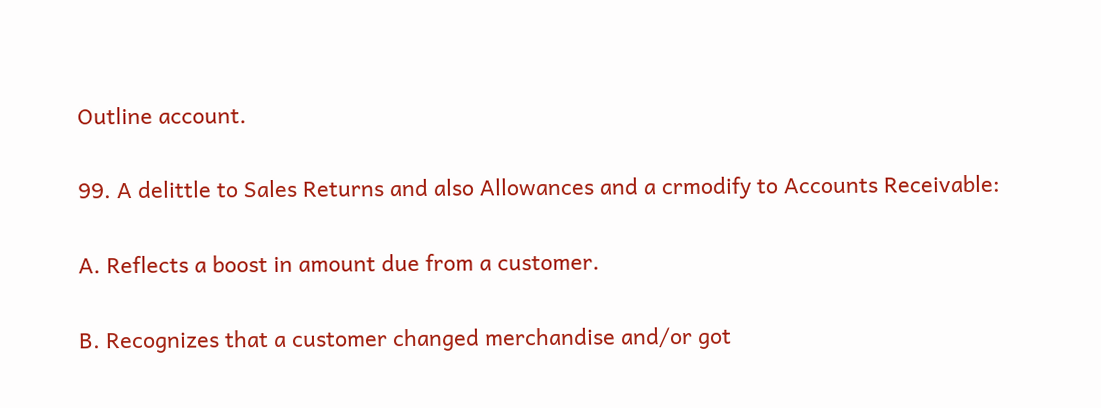Outline account.

99. A delittle to Sales Returns and also Allowances and a crmodify to Accounts Receivable:

A. Reflects a boost in amount due from a customer.

B. Recognizes that a customer changed merchandise and/or got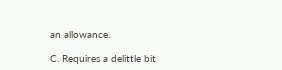an allowance.

C. Requires a delittle bit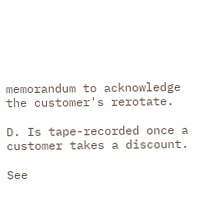memorandum to acknowledge the customer's rerotate.

D. Is tape-recorded once a customer takes a discount.

See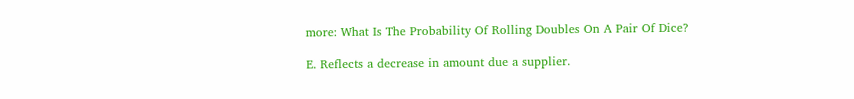more: What Is The Probability Of Rolling Doubles On A Pair Of Dice?

E. Reflects a decrease in amount due a supplier.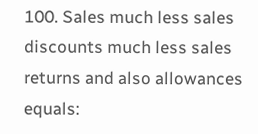100. Sales much less sales discounts much less sales returns and also allowances equals: